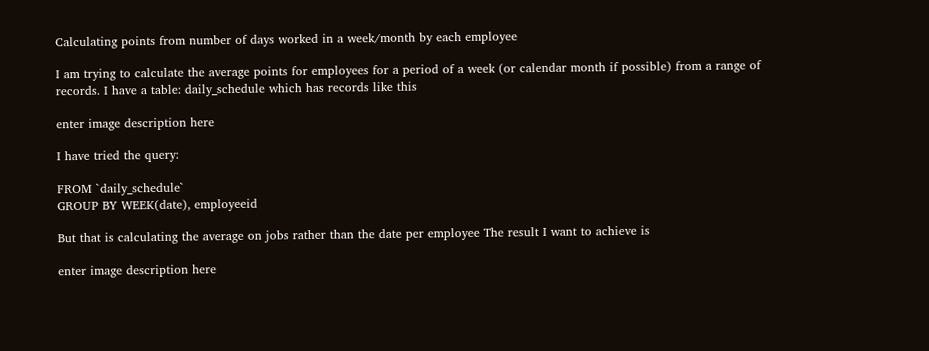Calculating points from number of days worked in a week/month by each employee

I am trying to calculate the average points for employees for a period of a week (or calendar month if possible) from a range of records. I have a table: daily_schedule which has records like this

enter image description here

I have tried the query:

FROM `daily_schedule`
GROUP BY WEEK(date), employeeid

But that is calculating the average on jobs rather than the date per employee The result I want to achieve is

enter image description here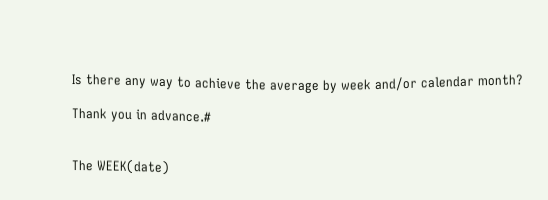Is there any way to achieve the average by week and/or calendar month?

Thank you in advance.#


The WEEK(date)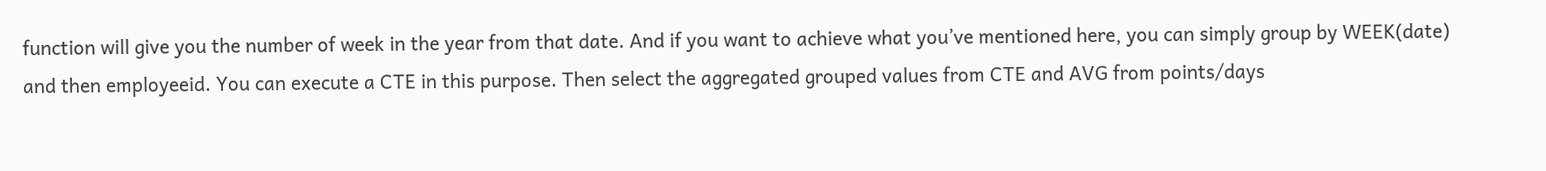function will give you the number of week in the year from that date. And if you want to achieve what you’ve mentioned here, you can simply group by WEEK(date) and then employeeid. You can execute a CTE in this purpose. Then select the aggregated grouped values from CTE and AVG from points/days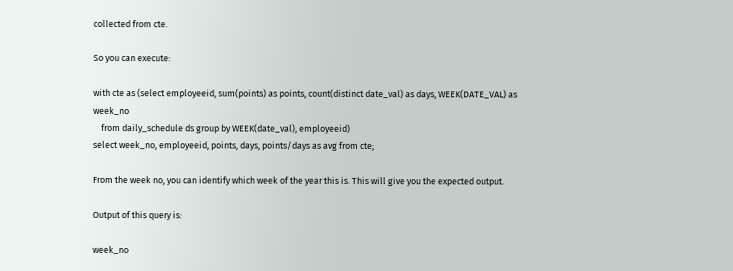collected from cte.

So you can execute:

with cte as (select employeeid, sum(points) as points, count(distinct date_val) as days, WEEK(DATE_VAL) as week_no
    from daily_schedule ds group by WEEK(date_val), employeeid)
select week_no, employeeid, points, days, points/days as avg from cte;

From the week no, you can identify which week of the year this is. This will give you the expected output.

Output of this query is:

week_no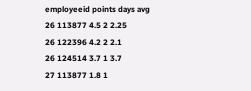employeeid points days avg
26 113877 4.5 2 2.25
26 122396 4.2 2 2.1
26 124514 3.7 1 3.7
27 113877 1.8 1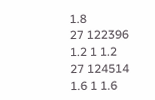1.8
27 122396 1.2 1 1.2
27 124514 1.6 1 1.6